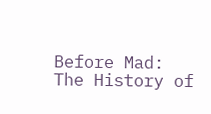Before Mad: The History of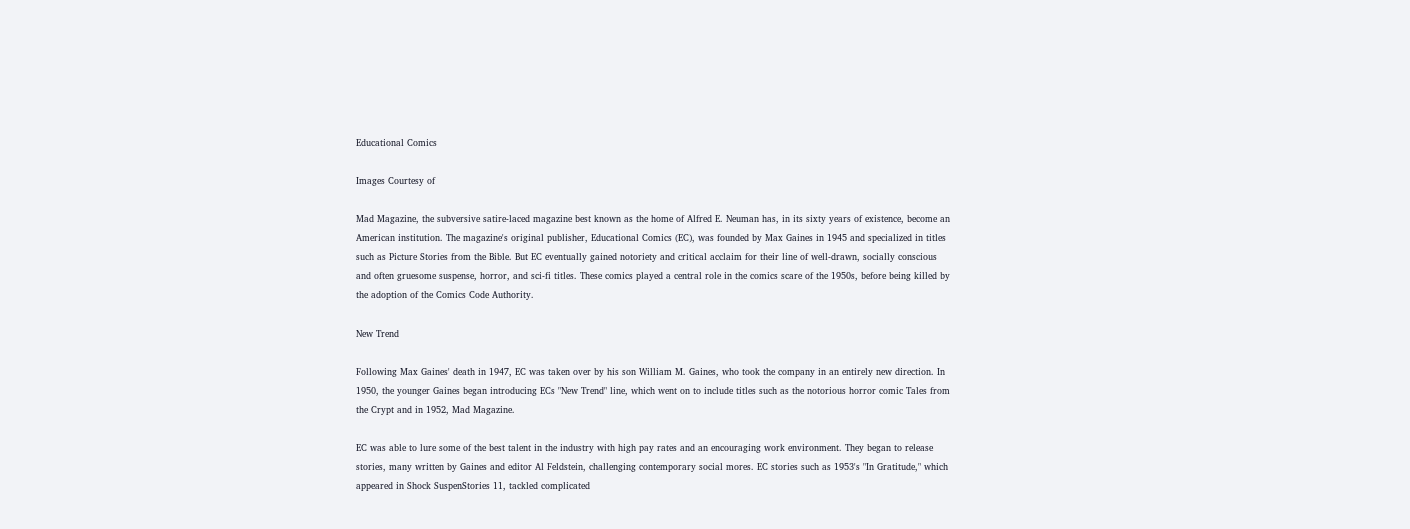Educational Comics

Images Courtesy of

Mad Magazine, the subversive satire-laced magazine best known as the home of Alfred E. Neuman has, in its sixty years of existence, become an American institution. The magazine's original publisher, Educational Comics (EC), was founded by Max Gaines in 1945 and specialized in titles such as Picture Stories from the Bible. But EC eventually gained notoriety and critical acclaim for their line of well-drawn, socially conscious and often gruesome suspense, horror, and sci-fi titles. These comics played a central role in the comics scare of the 1950s, before being killed by the adoption of the Comics Code Authority.

New Trend

Following Max Gaines' death in 1947, EC was taken over by his son William M. Gaines, who took the company in an entirely new direction. In 1950, the younger Gaines began introducing ECs "New Trend" line, which went on to include titles such as the notorious horror comic Tales from the Crypt and in 1952, Mad Magazine.

EC was able to lure some of the best talent in the industry with high pay rates and an encouraging work environment. They began to release stories, many written by Gaines and editor Al Feldstein, challenging contemporary social mores. EC stories such as 1953's "In Gratitude," which appeared in Shock SuspenStories 11, tackled complicated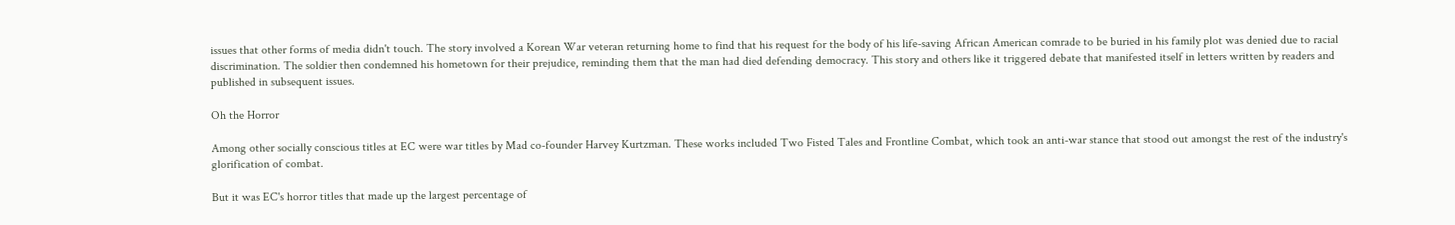issues that other forms of media didn't touch. The story involved a Korean War veteran returning home to find that his request for the body of his life-saving African American comrade to be buried in his family plot was denied due to racial discrimination. The soldier then condemned his hometown for their prejudice, reminding them that the man had died defending democracy. This story and others like it triggered debate that manifested itself in letters written by readers and published in subsequent issues.

Oh the Horror

Among other socially conscious titles at EC were war titles by Mad co-founder Harvey Kurtzman. These works included Two Fisted Tales and Frontline Combat, which took an anti-war stance that stood out amongst the rest of the industry's glorification of combat.

But it was EC's horror titles that made up the largest percentage of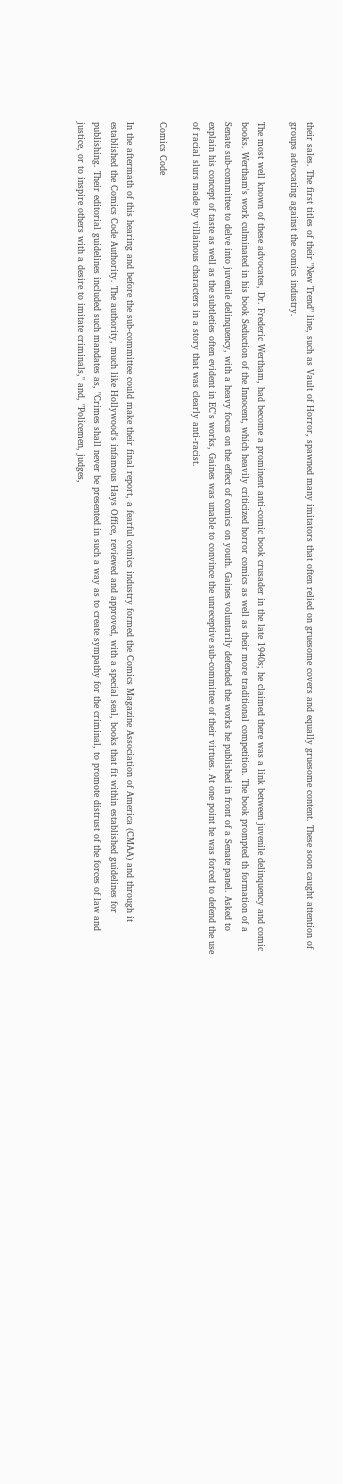their sales. The first titles of their "New Trend" line, such as Vault of Horror, spawned many imitators that often relied on gruesome covers and equally gruesome content. These soon caught attention of groups advocating against the comics industry.

The most well known of these advocates, Dr. Frederic Wertham, had become a prominent anti-comic book crusader in the late 1940s; he claimed there was a link between juvenile delinquency and comic books. Wertham's work culminated in his book Seduction of the Innocent, which heavily criticized horror comics as well as their more traditional competition. The book prompted th formation of a Senate sub-committee to delve into juvenile delinquency, with a heavy focus on the effect of comics on youth. Gaines voluntarily defended the works he published in front of a Senate panel. Asked to explain his concept of taste as well as the subtleties often evident in EC's works, Gaines was unable to convince the unreceptive sub-committee of their virtues. At one point he was forced to defend the use of racial slurs made by villainous characters in a story that was clearly anti-racist.

Comics Code

In the aftermath of this hearing and before the sub-committee could make their final report, a fearful comics industry formed the Comics Magazine Association of America (CMAA) and through it established the Comics Code Authority. The authority, much like Hollywood's infamous Hays Office, reviewed and approved, with a special seal, books that fit within established guidelines for publishing. Their editorial guidelines included such mandates as, "Crimes shall never be presented in such a way as to create sympathy for the criminal, to promote distrust of the forces of law and justice, or to inspire others with a desire to imitate criminals," and, "Policemen, judges,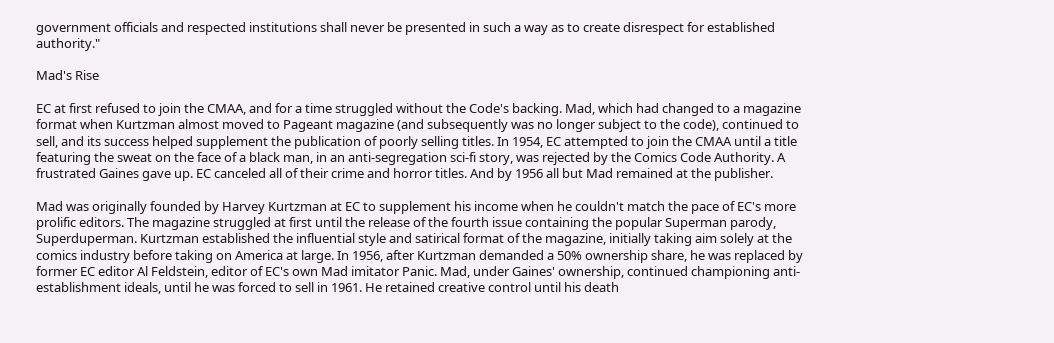government officials and respected institutions shall never be presented in such a way as to create disrespect for established authority."

Mad's Rise

EC at first refused to join the CMAA, and for a time struggled without the Code's backing. Mad, which had changed to a magazine format when Kurtzman almost moved to Pageant magazine (and subsequently was no longer subject to the code), continued to sell, and its success helped supplement the publication of poorly selling titles. In 1954, EC attempted to join the CMAA until a title featuring the sweat on the face of a black man, in an anti-segregation sci-fi story, was rejected by the Comics Code Authority. A frustrated Gaines gave up. EC canceled all of their crime and horror titles. And by 1956 all but Mad remained at the publisher.

Mad was originally founded by Harvey Kurtzman at EC to supplement his income when he couldn't match the pace of EC's more prolific editors. The magazine struggled at first until the release of the fourth issue containing the popular Superman parody, Superduperman. Kurtzman established the influential style and satirical format of the magazine, initially taking aim solely at the comics industry before taking on America at large. In 1956, after Kurtzman demanded a 50% ownership share, he was replaced by former EC editor Al Feldstein, editor of EC's own Mad imitator Panic. Mad, under Gaines' ownership, continued championing anti-establishment ideals, until he was forced to sell in 1961. He retained creative control until his death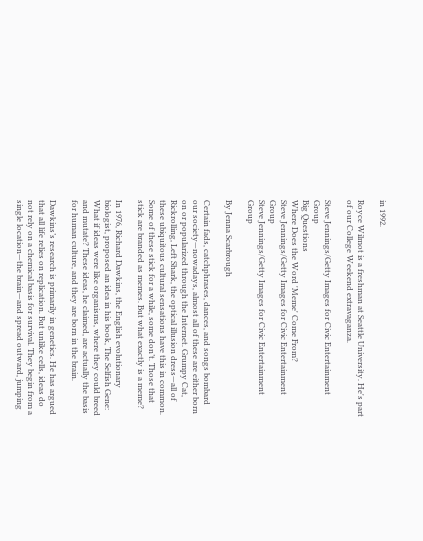in 1992.

Royce Wilmot is a freshman at Seattle University. He's part of our College Weekend extravaganza.

Steve Jennings/Getty Images for Civic Entertainment Group
Big Questions
Where Does the Word 'Meme' Come From?
Steve Jennings/Getty Images for Civic Entertainment Group
Steve Jennings/Getty Images for Civic Entertainment Group

By Jenna Scarbrough

Certain fads, catchphrases, dances, and songs bombard our society—nowadays, almost all of these are either born on or popularized through the Internet. Grumpy Cat, Rickrolling, Left Shark, the optical illusion dress—all of these ubiquitous cultural sensations have this in common. Some of these stick for a while, some don’t. Those that stick are branded as memes. But what exactly is a meme?

In 1976, Richard Dawkins, the English evolutionary biologist, proposed an idea in his book, The Selfish Gene: What if ideas were like organisms, where they could breed and mutate? These ideas, he claimed, are actually the basis for human culture, and they are born in the brain.

Dawkins’s research is primarily in genetics. He has argued that all life relies on replication. But unlike cells, ideas do not rely on a chemical basis for survival. They begin from a single location—the brain—and spread outward, jumping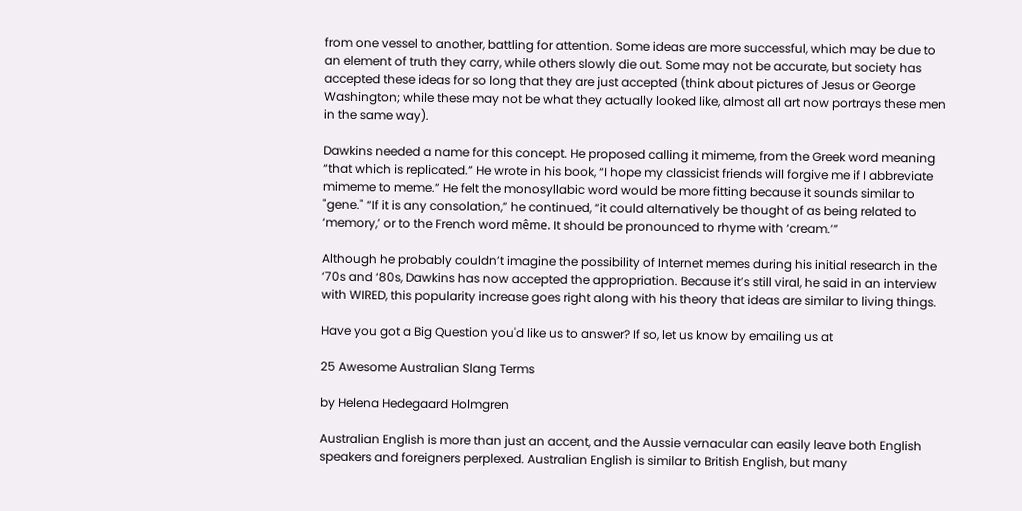from one vessel to another, battling for attention. Some ideas are more successful, which may be due to an element of truth they carry, while others slowly die out. Some may not be accurate, but society has accepted these ideas for so long that they are just accepted (think about pictures of Jesus or George Washington; while these may not be what they actually looked like, almost all art now portrays these men in the same way).

Dawkins needed a name for this concept. He proposed calling it mimeme, from the Greek word meaning “that which is replicated.” He wrote in his book, “I hope my classicist friends will forgive me if I abbreviate mimeme to meme.” He felt the monosyllabic word would be more fitting because it sounds similar to "gene." “If it is any consolation,” he continued, “it could alternatively be thought of as being related to ‘memory,’ or to the French word même. It should be pronounced to rhyme with ‘cream.’”

Although he probably couldn’t imagine the possibility of Internet memes during his initial research in the ‘70s and ‘80s, Dawkins has now accepted the appropriation. Because it’s still viral, he said in an interview with WIRED, this popularity increase goes right along with his theory that ideas are similar to living things.

Have you got a Big Question you'd like us to answer? If so, let us know by emailing us at

25 Awesome Australian Slang Terms

by Helena Hedegaard Holmgren

Australian English is more than just an accent, and the Aussie vernacular can easily leave both English speakers and foreigners perplexed. Australian English is similar to British English, but many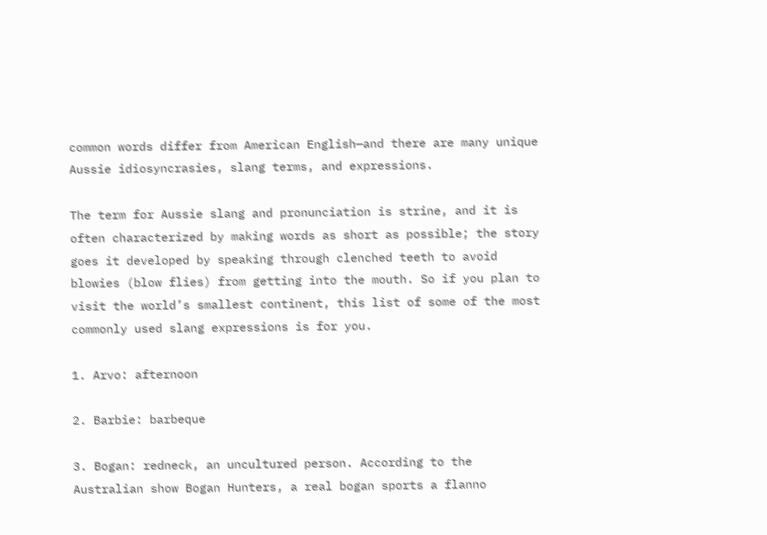common words differ from American English—and there are many unique Aussie idiosyncrasies, slang terms, and expressions.

The term for Aussie slang and pronunciation is strine, and it is often characterized by making words as short as possible; the story goes it developed by speaking through clenched teeth to avoid blowies (blow flies) from getting into the mouth. So if you plan to visit the world’s smallest continent, this list of some of the most commonly used slang expressions is for you.

1. Arvo: afternoon

2. Barbie: barbeque

3. Bogan: redneck, an uncultured person. According to the Australian show Bogan Hunters, a real bogan sports a flanno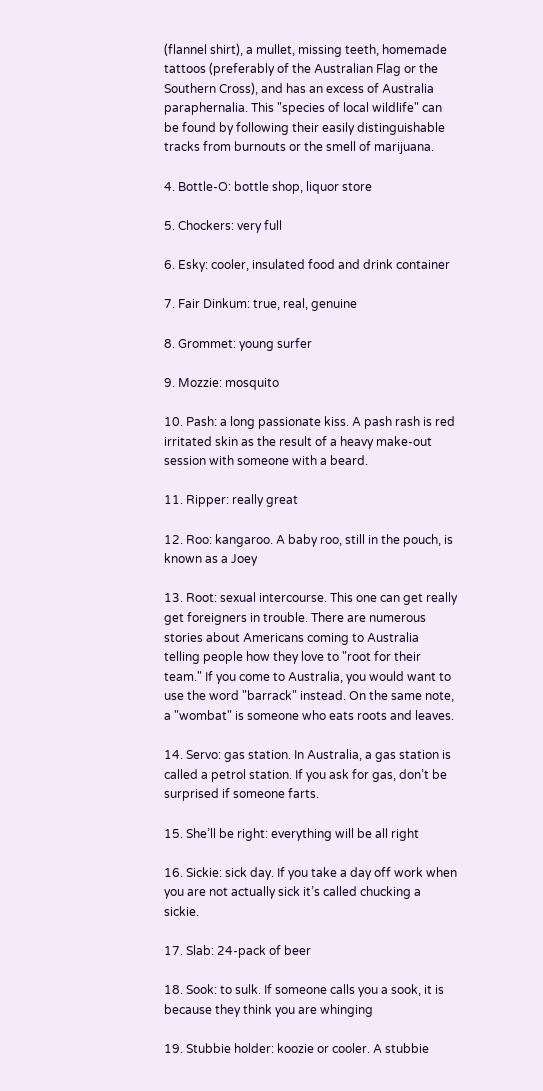(flannel shirt), a mullet, missing teeth, homemade tattoos (preferably of the Australian Flag or the Southern Cross), and has an excess of Australia paraphernalia. This "species of local wildlife" can be found by following their easily distinguishable tracks from burnouts or the smell of marijuana.

4. Bottle-O: bottle shop, liquor store

5. Chockers: very full

6. Esky: cooler, insulated food and drink container

7. Fair Dinkum: true, real, genuine

8. Grommet: young surfer

9. Mozzie: mosquito

10. Pash: a long passionate kiss. A pash rash is red irritated skin as the result of a heavy make-out session with someone with a beard.

11. Ripper: really great

12. Roo: kangaroo. A baby roo, still in the pouch, is known as a Joey

13. Root: sexual intercourse. This one can get really get foreigners in trouble. There are numerous stories about Americans coming to Australia telling people how they love to "root for their team." If you come to Australia, you would want to use the word "barrack" instead. On the same note, a "wombat" is someone who eats roots and leaves.

14. Servo: gas station. In Australia, a gas station is called a petrol station. If you ask for gas, don’t be surprised if someone farts.

15. She’ll be right: everything will be all right

16. Sickie: sick day. If you take a day off work when you are not actually sick it’s called chucking a sickie.

17. Slab: 24-pack of beer

18. Sook: to sulk. If someone calls you a sook, it is because they think you are whinging

19. Stubbie holder: koozie or cooler. A stubbie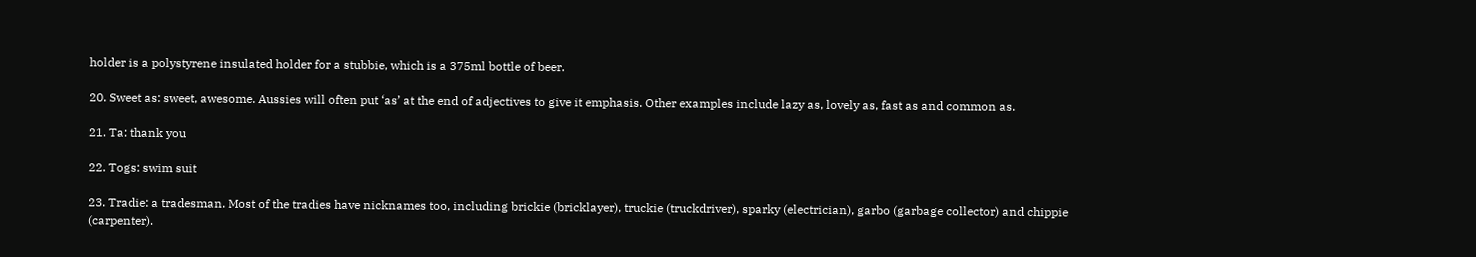holder is a polystyrene insulated holder for a stubbie, which is a 375ml bottle of beer.

20. Sweet as: sweet, awesome. Aussies will often put ‘as’ at the end of adjectives to give it emphasis. Other examples include lazy as, lovely as, fast as and common as.

21. Ta: thank you

22. Togs: swim suit

23. Tradie: a tradesman. Most of the tradies have nicknames too, including brickie (bricklayer), truckie (truckdriver), sparky (electrician), garbo (garbage collector) and chippie (carpenter).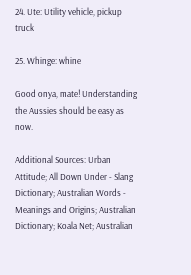24. Ute: Utility vehicle, pickup truck

25. Whinge: whine

Good onya, mate! Understanding the Aussies should be easy as now.

Additional Sources: Urban Attitude; All Down Under - Slang Dictionary; Australian Words - Meanings and Origins; Australian Dictionary; Koala Net; Australian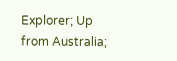Explorer; Up from Australia;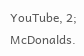YouTube, 2; McDonalds.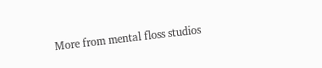More from mental floss studios